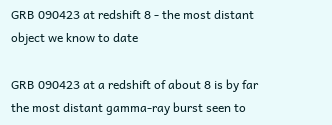GRB 090423 at redshift 8 - the most distant object we know to date

GRB 090423 at a redshift of about 8 is by far the most distant gamma-ray burst seen to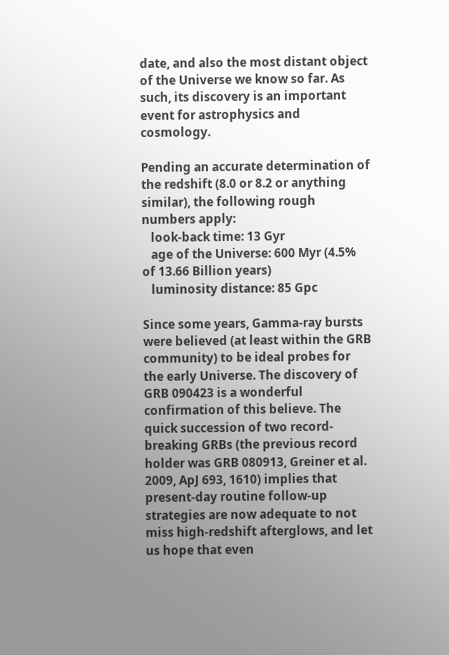date, and also the most distant object of the Universe we know so far. As such, its discovery is an important event for astrophysics and cosmology.

Pending an accurate determination of the redshift (8.0 or 8.2 or anything similar), the following rough numbers apply:
   look-back time: 13 Gyr
   age of the Universe: 600 Myr (4.5% of 13.66 Billion years)
   luminosity distance: 85 Gpc

Since some years, Gamma-ray bursts were believed (at least within the GRB community) to be ideal probes for the early Universe. The discovery of GRB 090423 is a wonderful confirmation of this believe. The quick succession of two record-breaking GRBs (the previous record holder was GRB 080913, Greiner et al. 2009, ApJ 693, 1610) implies that present-day routine follow-up strategies are now adequate to not miss high-redshift afterglows, and let us hope that even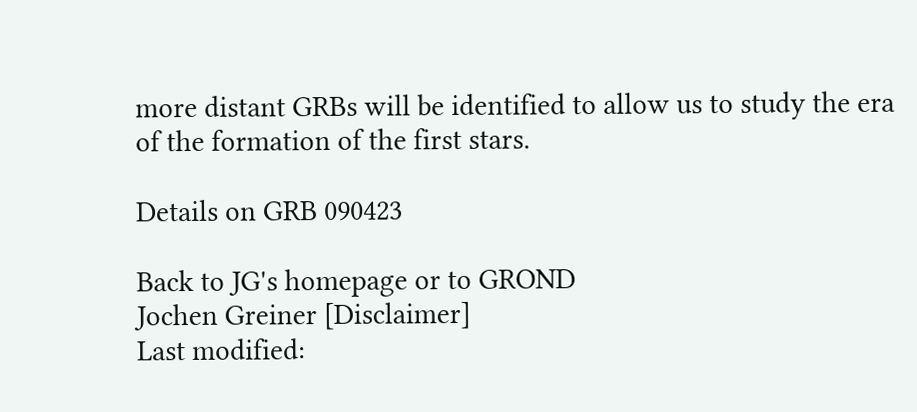more distant GRBs will be identified to allow us to study the era of the formation of the first stars.

Details on GRB 090423

Back to JG's homepage or to GROND
Jochen Greiner [Disclaimer]
Last modified: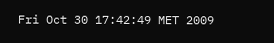Fri Oct 30 17:42:49 MET 2009